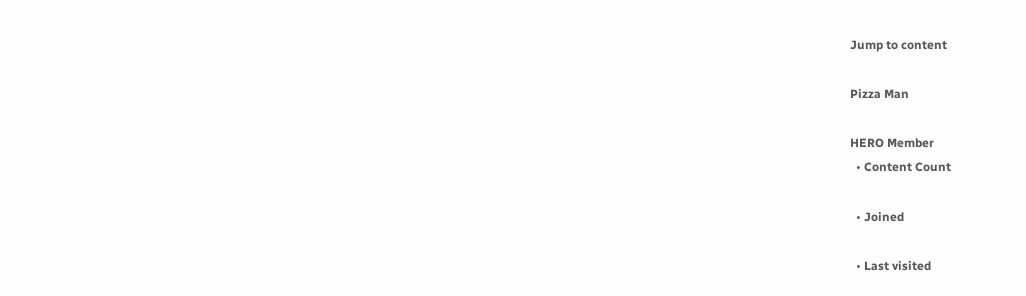Jump to content

Pizza Man

HERO Member
  • Content Count

  • Joined

  • Last visited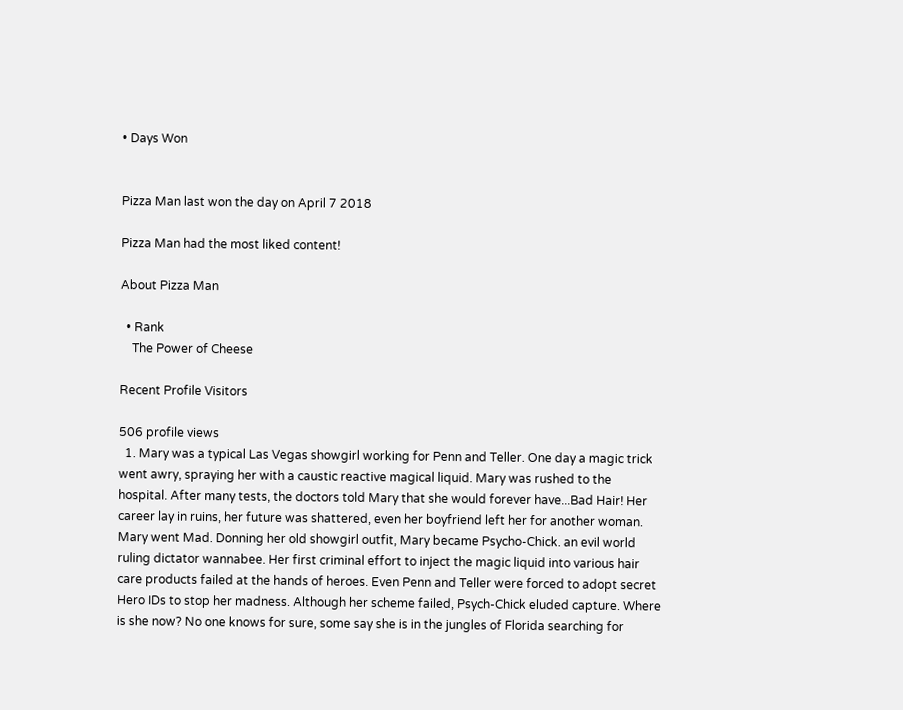• Days Won


Pizza Man last won the day on April 7 2018

Pizza Man had the most liked content!

About Pizza Man

  • Rank
    The Power of Cheese

Recent Profile Visitors

506 profile views
  1. Mary was a typical Las Vegas showgirl working for Penn and Teller. One day a magic trick went awry, spraying her with a caustic reactive magical liquid. Mary was rushed to the hospital. After many tests, the doctors told Mary that she would forever have...Bad Hair! Her career lay in ruins, her future was shattered, even her boyfriend left her for another woman. Mary went Mad. Donning her old showgirl outfit, Mary became Psycho-Chick. an evil world ruling dictator wannabee. Her first criminal effort to inject the magic liquid into various hair care products failed at the hands of heroes. Even Penn and Teller were forced to adopt secret Hero IDs to stop her madness. Although her scheme failed, Psych-Chick eluded capture. Where is she now? No one knows for sure, some say she is in the jungles of Florida searching for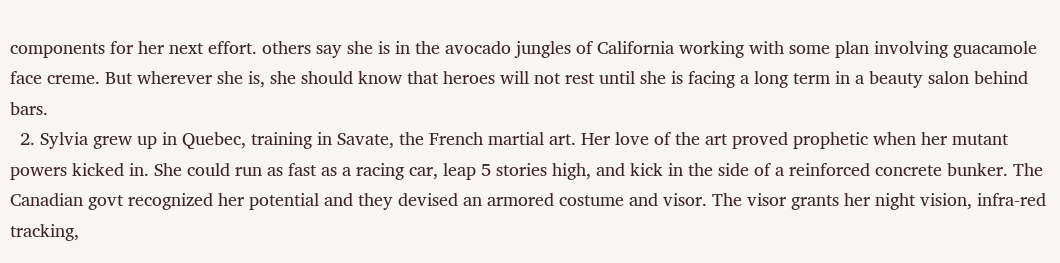components for her next effort. others say she is in the avocado jungles of California working with some plan involving guacamole face creme. But wherever she is, she should know that heroes will not rest until she is facing a long term in a beauty salon behind bars.
  2. Sylvia grew up in Quebec, training in Savate, the French martial art. Her love of the art proved prophetic when her mutant powers kicked in. She could run as fast as a racing car, leap 5 stories high, and kick in the side of a reinforced concrete bunker. The Canadian govt recognized her potential and they devised an armored costume and visor. The visor grants her night vision, infra-red tracking,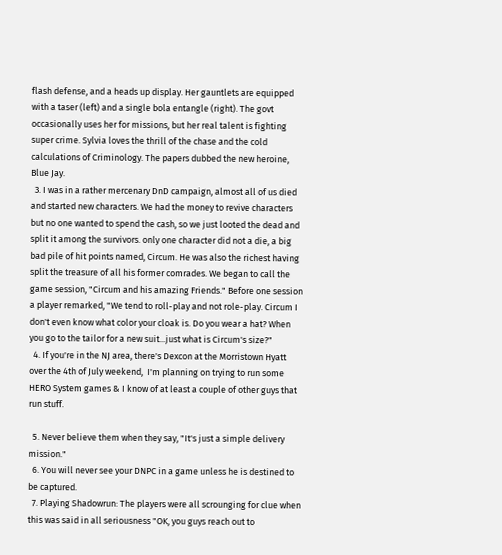flash defense, and a heads up display. Her gauntlets are equipped with a taser (left) and a single bola entangle (right). The govt occasionally uses her for missions, but her real talent is fighting super crime. Sylvia loves the thrill of the chase and the cold calculations of Criminology. The papers dubbed the new heroine, Blue Jay.
  3. I was in a rather mercenary DnD campaign, almost all of us died and started new characters. We had the money to revive characters but no one wanted to spend the cash, so we just looted the dead and split it among the survivors. only one character did not a die, a big bad pile of hit points named, Circum. He was also the richest having split the treasure of all his former comrades. We began to call the game session, "Circum and his amazing Friends." Before one session a player remarked, "We tend to roll-play and not role-play. Circum I don't even know what color your cloak is. Do you wear a hat? When you go to the tailor for a new suit...just what is Circum's size?"
  4. If you're in the NJ area, there's Dexcon at the Morristown Hyatt over the 4th of July weekend,  I'm planning on trying to run some HERO System games & I know of at least a couple of other guys that run stuff.

  5. Never believe them when they say, "It's just a simple delivery mission."
  6. You will never see your DNPC in a game unless he is destined to be captured.
  7. Playing Shadowrun: The players were all scrounging for clue when this was said in all seriousness "OK, you guys reach out to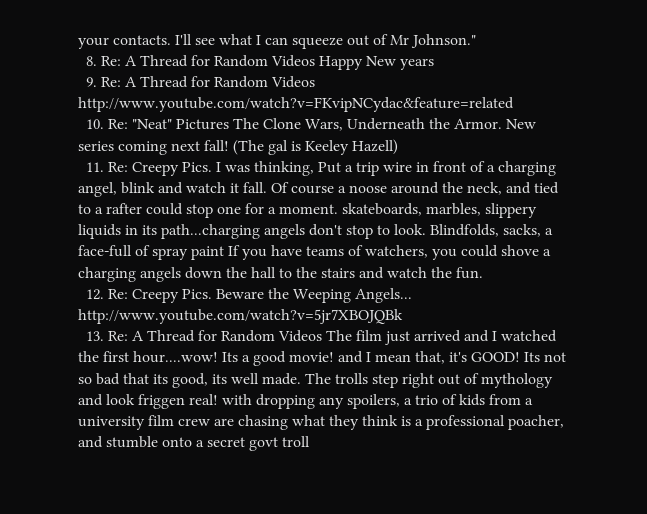your contacts. I'll see what I can squeeze out of Mr Johnson."
  8. Re: A Thread for Random Videos Happy New years
  9. Re: A Thread for Random Videos http://www.youtube.com/watch?v=FKvipNCydac&feature=related
  10. Re: "Neat" Pictures The Clone Wars, Underneath the Armor. New series coming next fall! (The gal is Keeley Hazell)
  11. Re: Creepy Pics. I was thinking, Put a trip wire in front of a charging angel, blink and watch it fall. Of course a noose around the neck, and tied to a rafter could stop one for a moment. skateboards, marbles, slippery liquids in its path...charging angels don't stop to look. Blindfolds, sacks, a face-full of spray paint If you have teams of watchers, you could shove a charging angels down the hall to the stairs and watch the fun.
  12. Re: Creepy Pics. Beware the Weeping Angels... http://www.youtube.com/watch?v=5jr7XBOJQBk
  13. Re: A Thread for Random Videos The film just arrived and I watched the first hour....wow! Its a good movie! and I mean that, it's GOOD! Its not so bad that its good, its well made. The trolls step right out of mythology and look friggen real! with dropping any spoilers, a trio of kids from a university film crew are chasing what they think is a professional poacher, and stumble onto a secret govt troll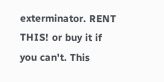exterminator. RENT THIS! or buy it if you can't. This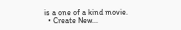is a one of a kind movie.
  • Create New...